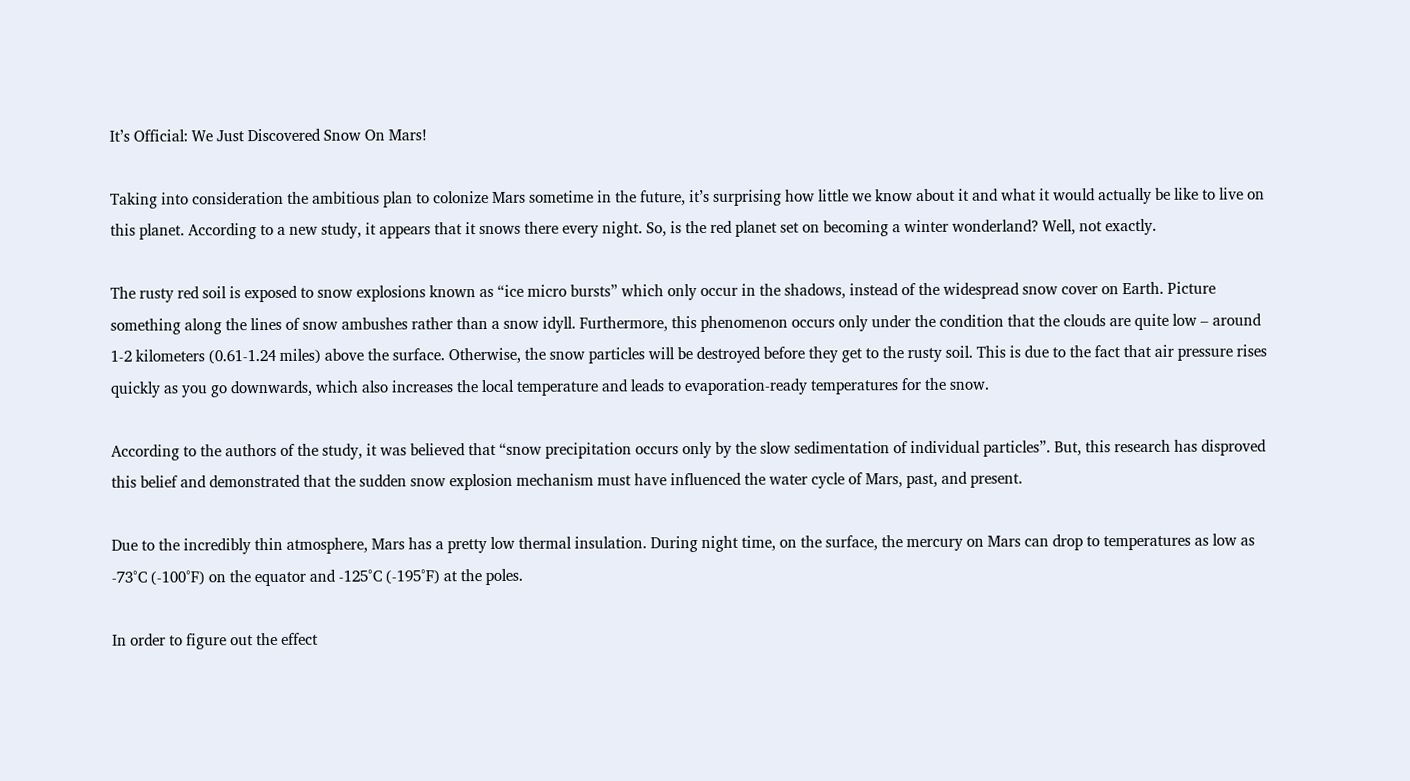It’s Official: We Just Discovered Snow On Mars!

Taking into consideration the ambitious plan to colonize Mars sometime in the future, it’s surprising how little we know about it and what it would actually be like to live on this planet. According to a new study, it appears that it snows there every night. So, is the red planet set on becoming a winter wonderland? Well, not exactly.

The rusty red soil is exposed to snow explosions known as “ice micro bursts” which only occur in the shadows, instead of the widespread snow cover on Earth. Picture something along the lines of snow ambushes rather than a snow idyll. Furthermore, this phenomenon occurs only under the condition that the clouds are quite low – around 1-2 kilometers (0.61-1.24 miles) above the surface. Otherwise, the snow particles will be destroyed before they get to the rusty soil. This is due to the fact that air pressure rises quickly as you go downwards, which also increases the local temperature and leads to evaporation-ready temperatures for the snow.

According to the authors of the study, it was believed that “snow precipitation occurs only by the slow sedimentation of individual particles”. But, this research has disproved this belief and demonstrated that the sudden snow explosion mechanism must have influenced the water cycle of Mars, past, and present.

Due to the incredibly thin atmosphere, Mars has a pretty low thermal insulation. During night time, on the surface, the mercury on Mars can drop to temperatures as low as -73°C (-100°F) on the equator and -125°C (-195°F) at the poles.

In order to figure out the effect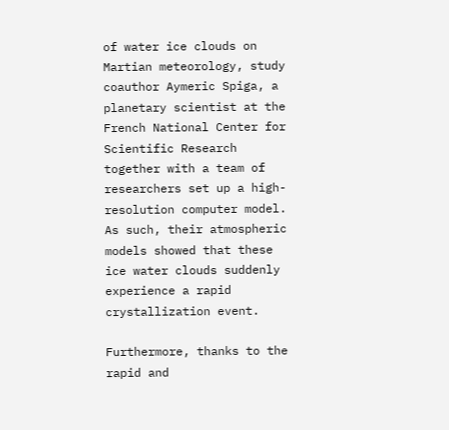of water ice clouds on Martian meteorology, study coauthor Aymeric Spiga, a planetary scientist at the French National Center for Scientific Research together with a team of researchers set up a high-resolution computer model. As such, their atmospheric models showed that these ice water clouds suddenly experience a rapid crystallization event.

Furthermore, thanks to the rapid and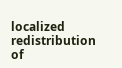localized redistribution of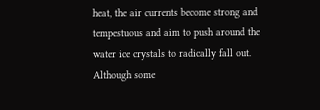heat, the air currents become strong and tempestuous and aim to push around the water ice crystals to radically fall out. Although some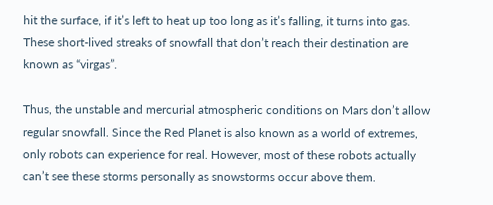hit the surface, if it’s left to heat up too long as it’s falling, it turns into gas. These short-lived streaks of snowfall that don’t reach their destination are known as “virgas”.

Thus, the unstable and mercurial atmospheric conditions on Mars don’t allow regular snowfall. Since the Red Planet is also known as a world of extremes, only robots can experience for real. However, most of these robots actually can’t see these storms personally as snowstorms occur above them.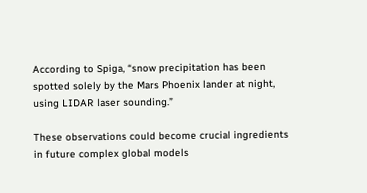According to Spiga, “snow precipitation has been spotted solely by the Mars Phoenix lander at night, using LIDAR laser sounding.”

These observations could become crucial ingredients in future complex global models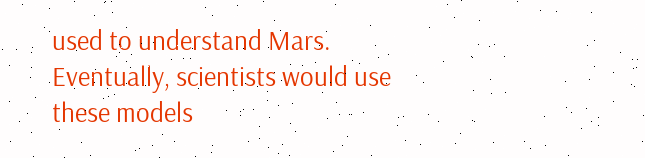used to understand Mars. Eventually, scientists would use these models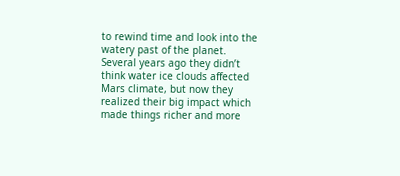to rewind time and look into the watery past of the planet. Several years ago they didn’t think water ice clouds affected Mars climate, but now they realized their big impact which made things richer and more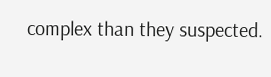complex than they suspected.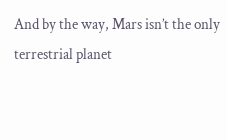And by the way, Mars isn’t the only terrestrial planet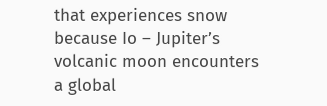that experiences snow because Io – Jupiter’s volcanic moon encounters a global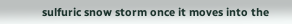sulfuric snow storm once it moves into the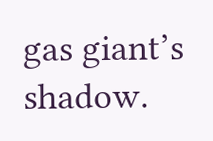gas giant’s shadow.